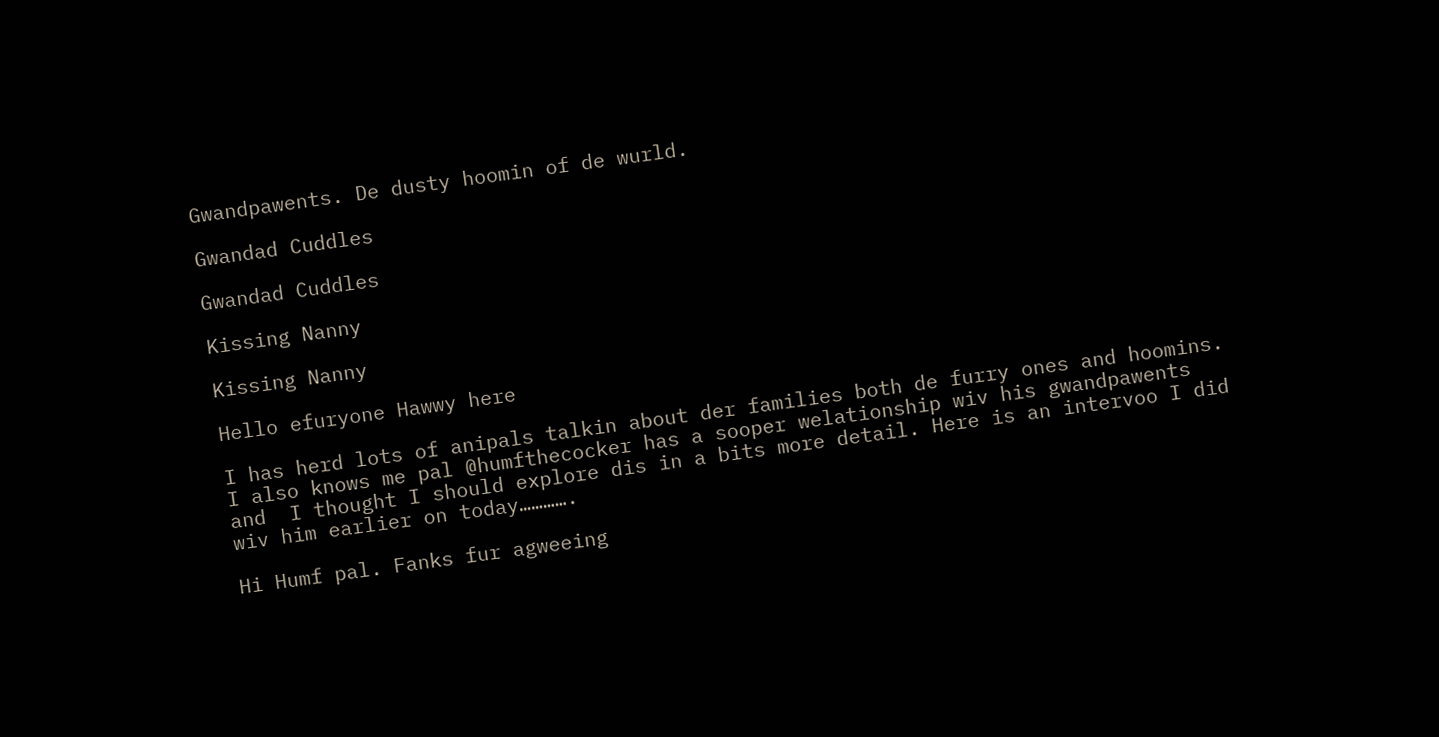Gwandpawents. De dusty hoomin of de wurld.

Gwandad Cuddles

Gwandad Cuddles

Kissing Nanny

Kissing Nanny

Hello efuryone Hawwy here

I has herd lots of anipals talkin about der families both de furry ones and hoomins. I also knows me pal @humfthecocker has a sooper welationship wiv his gwandpawents and  I thought I should explore dis in a bits more detail. Here is an intervoo I did wiv him earlier on today………….

Hi Humf pal. Fanks fur agweeing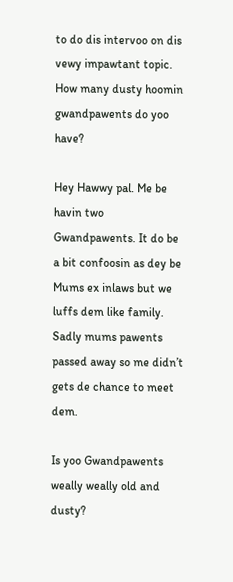to do dis intervoo on dis vewy impawtant topic. How many dusty hoomin gwandpawents do yoo have?

Hey Hawwy pal. Me be havin two Gwandpawents. It do be a bit confoosin as dey be Mums ex inlaws but we luffs dem like family. Sadly mums pawents passed away so me didn’t gets de chance to meet dem.

Is yoo Gwandpawents weally weally old and dusty?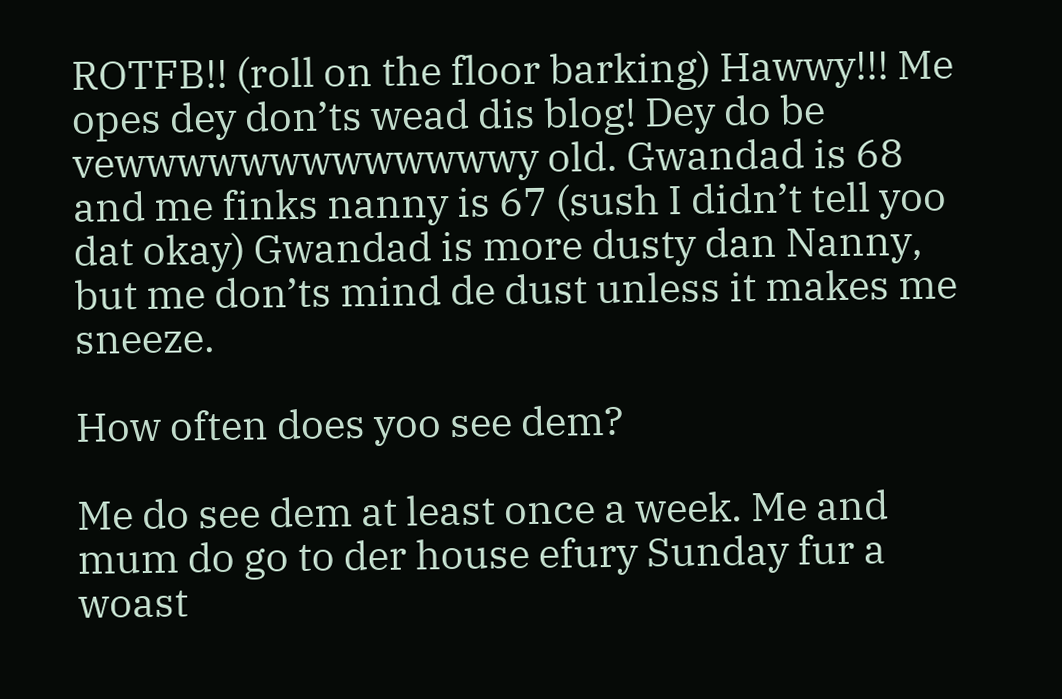ROTFB!! (roll on the floor barking) Hawwy!!! Me opes dey don’ts wead dis blog! Dey do be vewwwwwwwwwwwwwy old. Gwandad is 68 and me finks nanny is 67 (sush I didn’t tell yoo dat okay) Gwandad is more dusty dan Nanny, but me don’ts mind de dust unless it makes me sneeze.

How often does yoo see dem?

Me do see dem at least once a week. Me and mum do go to der house efury Sunday fur a woast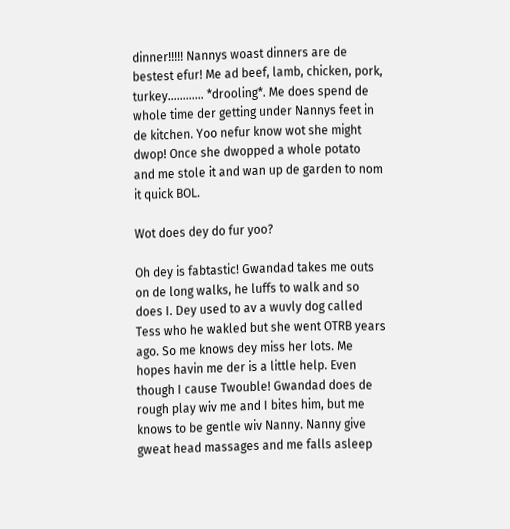dinner!!!!! Nannys woast dinners are de bestest efur! Me ad beef, lamb, chicken, pork, turkey………… *drooling*. Me does spend de whole time der getting under Nannys feet in de kitchen. Yoo nefur know wot she might dwop! Once she dwopped a whole potato and me stole it and wan up de garden to nom it quick BOL.

Wot does dey do fur yoo?

Oh dey is fabtastic! Gwandad takes me outs on de long walks, he luffs to walk and so does I. Dey used to av a wuvly dog called Tess who he wakled but she went OTRB years ago. So me knows dey miss her lots. Me hopes havin me der is a little help. Even though I cause Twouble! Gwandad does de rough play wiv me and I bites him, but me knows to be gentle wiv Nanny. Nanny give gweat head massages and me falls asleep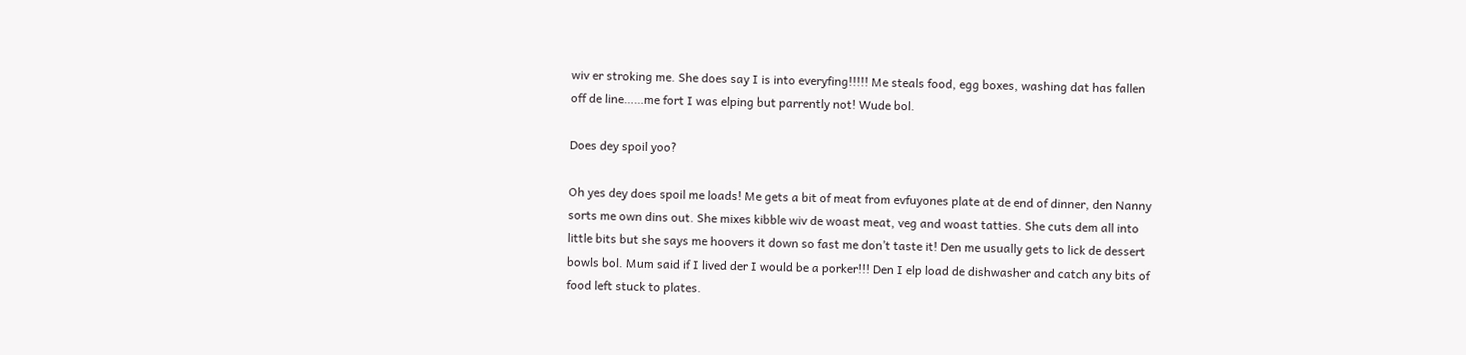wiv er stroking me. She does say I is into everyfing!!!!! Me steals food, egg boxes, washing dat has fallen off de line……me fort I was elping but parrently not! Wude bol.

Does dey spoil yoo?

Oh yes dey does spoil me loads! Me gets a bit of meat from evfuyones plate at de end of dinner, den Nanny sorts me own dins out. She mixes kibble wiv de woast meat, veg and woast tatties. She cuts dem all into little bits but she says me hoovers it down so fast me don’t taste it! Den me usually gets to lick de dessert bowls bol. Mum said if I lived der I would be a porker!!! Den I elp load de dishwasher and catch any bits of food left stuck to plates.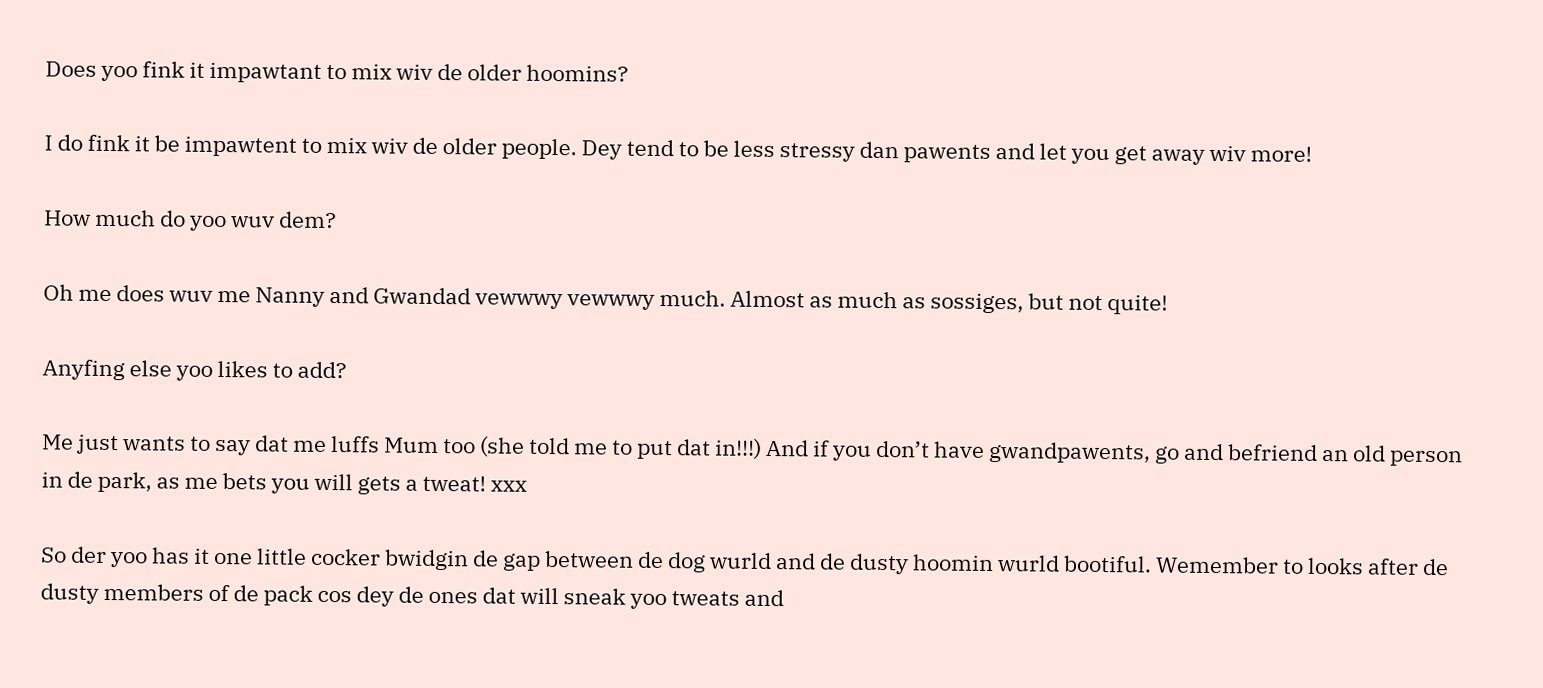Does yoo fink it impawtant to mix wiv de older hoomins?

I do fink it be impawtent to mix wiv de older people. Dey tend to be less stressy dan pawents and let you get away wiv more!

How much do yoo wuv dem?

Oh me does wuv me Nanny and Gwandad vewwwy vewwwy much. Almost as much as sossiges, but not quite!

Anyfing else yoo likes to add?

Me just wants to say dat me luffs Mum too (she told me to put dat in!!!) And if you don’t have gwandpawents, go and befriend an old person in de park, as me bets you will gets a tweat! xxx

So der yoo has it one little cocker bwidgin de gap between de dog wurld and de dusty hoomin wurld bootiful. Wemember to looks after de dusty members of de pack cos dey de ones dat will sneak yoo tweats and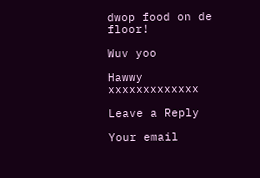dwop food on de floor!

Wuv yoo

Hawwy xxxxxxxxxxxxx

Leave a Reply

Your email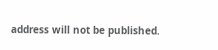address will not be published.